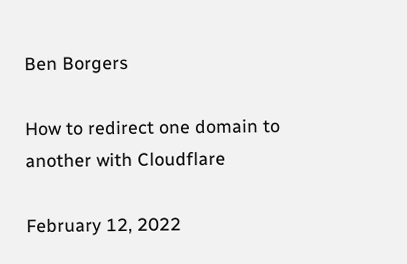Ben Borgers

How to redirect one domain to another with Cloudflare

February 12, 2022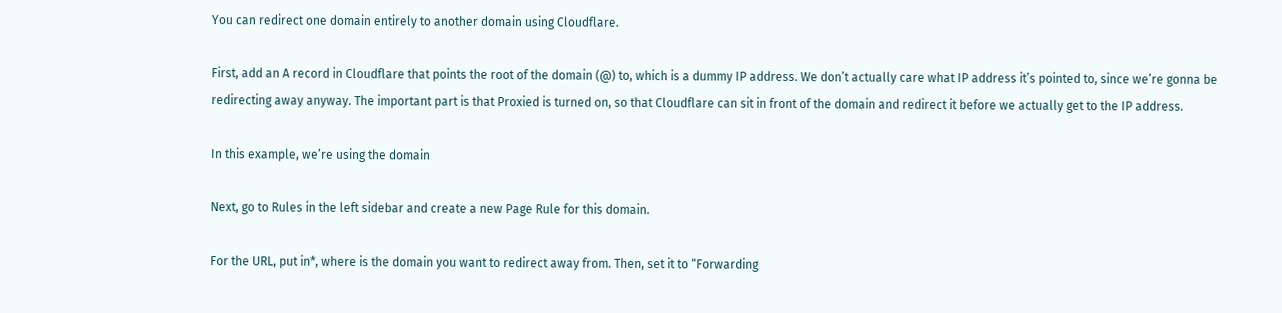You can redirect one domain entirely to another domain using Cloudflare.

First, add an A record in Cloudflare that points the root of the domain (@) to, which is a dummy IP address. We don’t actually care what IP address it’s pointed to, since we’re gonna be redirecting away anyway. The important part is that Proxied is turned on, so that Cloudflare can sit in front of the domain and redirect it before we actually get to the IP address.

In this example, we’re using the domain

Next, go to Rules in the left sidebar and create a new Page Rule for this domain.

For the URL, put in*, where is the domain you want to redirect away from. Then, set it to “Forwarding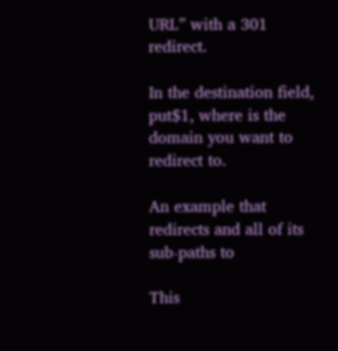URL” with a 301 redirect.

In the destination field, put$1, where is the domain you want to redirect to.

An example that redirects and all of its sub-paths to

This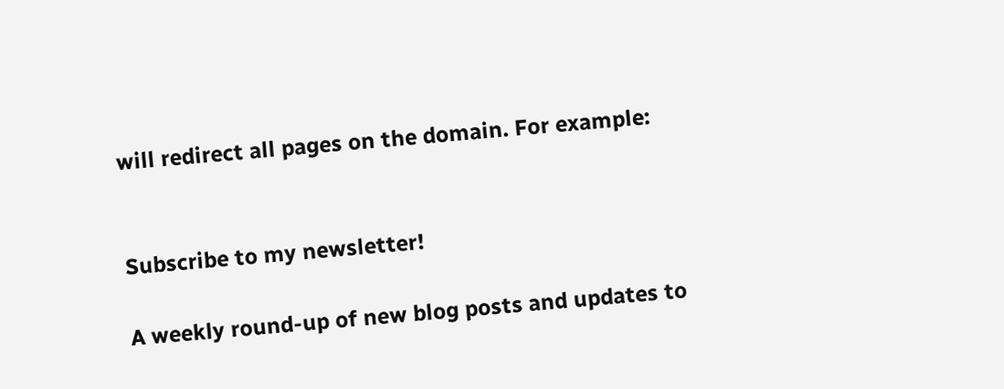will redirect all pages on the domain. For example:


Subscribe to my newsletter!

A weekly round-up of new blog posts and updates to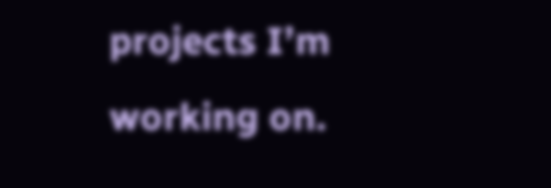projects I’m working on.